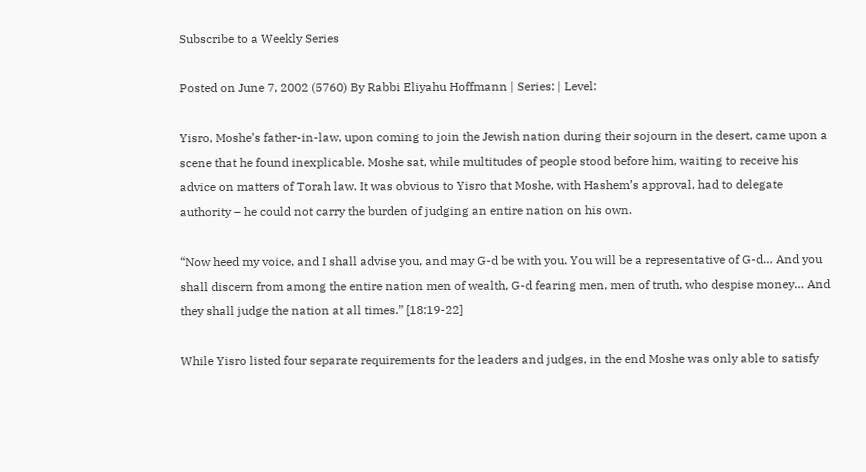Subscribe to a Weekly Series

Posted on June 7, 2002 (5760) By Rabbi Eliyahu Hoffmann | Series: | Level:

Yisro, Moshe’s father-in-law, upon coming to join the Jewish nation during their sojourn in the desert, came upon a scene that he found inexplicable. Moshe sat, while multitudes of people stood before him, waiting to receive his advice on matters of Torah law. It was obvious to Yisro that Moshe, with Hashem’s approval, had to delegate authority – he could not carry the burden of judging an entire nation on his own.

“Now heed my voice, and I shall advise you, and may G-d be with you. You will be a representative of G-d… And you shall discern from among the entire nation men of wealth, G-d fearing men, men of truth, who despise money… And they shall judge the nation at all times.” [18:19-22]

While Yisro listed four separate requirements for the leaders and judges, in the end Moshe was only able to satisfy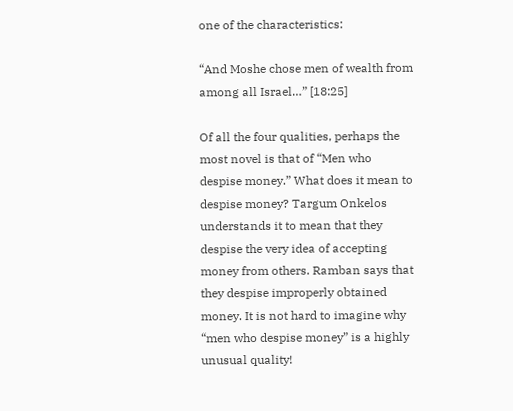one of the characteristics:

“And Moshe chose men of wealth from among all Israel…” [18:25]

Of all the four qualities, perhaps the most novel is that of “Men who despise money.” What does it mean to despise money? Targum Onkelos understands it to mean that they despise the very idea of accepting money from others. Ramban says that they despise improperly obtained money. It is not hard to imagine why “men who despise money” is a highly unusual quality!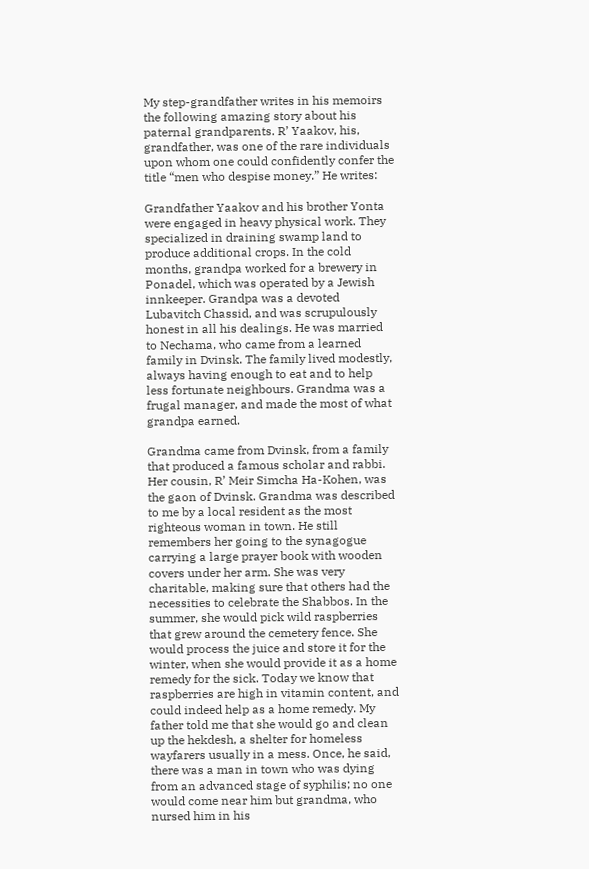My step-grandfather writes in his memoirs the following amazing story about his paternal grandparents. R’ Yaakov, his, grandfather, was one of the rare individuals upon whom one could confidently confer the title “men who despise money.” He writes:

Grandfather Yaakov and his brother Yonta were engaged in heavy physical work. They specialized in draining swamp land to produce additional crops. In the cold months, grandpa worked for a brewery in Ponadel, which was operated by a Jewish innkeeper. Grandpa was a devoted Lubavitch Chassid, and was scrupulously honest in all his dealings. He was married to Nechama, who came from a learned family in Dvinsk. The family lived modestly, always having enough to eat and to help less fortunate neighbours. Grandma was a frugal manager, and made the most of what grandpa earned.

Grandma came from Dvinsk, from a family that produced a famous scholar and rabbi. Her cousin, R’ Meir Simcha Ha-Kohen, was the gaon of Dvinsk. Grandma was described to me by a local resident as the most righteous woman in town. He still remembers her going to the synagogue carrying a large prayer book with wooden covers under her arm. She was very charitable, making sure that others had the necessities to celebrate the Shabbos. In the summer, she would pick wild raspberries that grew around the cemetery fence. She would process the juice and store it for the winter, when she would provide it as a home remedy for the sick. Today we know that raspberries are high in vitamin content, and could indeed help as a home remedy. My father told me that she would go and clean up the hekdesh, a shelter for homeless wayfarers usually in a mess. Once, he said, there was a man in town who was dying from an advanced stage of syphilis; no one would come near him but grandma, who nursed him in his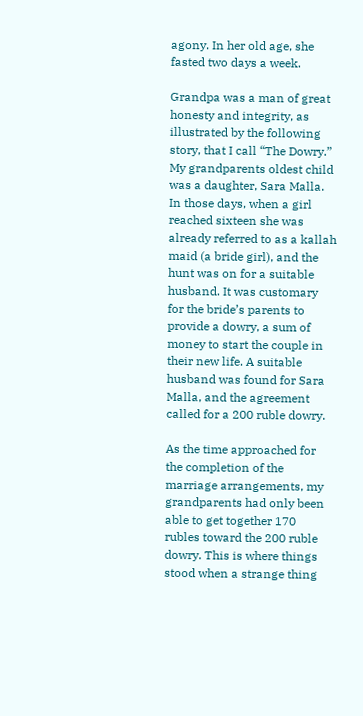agony. In her old age, she fasted two days a week.

Grandpa was a man of great honesty and integrity, as illustrated by the following story, that I call “The Dowry.” My grandparents oldest child was a daughter, Sara Malla. In those days, when a girl reached sixteen she was already referred to as a kallah maid (a bride girl), and the hunt was on for a suitable husband. It was customary for the bride’s parents to provide a dowry, a sum of money to start the couple in their new life. A suitable husband was found for Sara Malla, and the agreement called for a 200 ruble dowry.

As the time approached for the completion of the marriage arrangements, my grandparents had only been able to get together 170 rubles toward the 200 ruble dowry. This is where things stood when a strange thing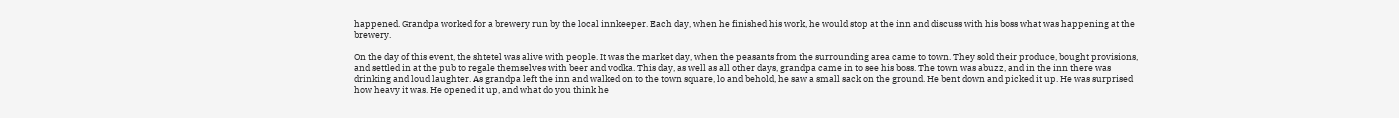happened. Grandpa worked for a brewery run by the local innkeeper. Each day, when he finished his work, he would stop at the inn and discuss with his boss what was happening at the brewery.

On the day of this event, the shtetel was alive with people. It was the market day, when the peasants from the surrounding area came to town. They sold their produce, bought provisions, and settled in at the pub to regale themselves with beer and vodka. This day, as well as all other days, grandpa came in to see his boss. The town was abuzz, and in the inn there was drinking and loud laughter. As grandpa left the inn and walked on to the town square, lo and behold, he saw a small sack on the ground. He bent down and picked it up. He was surprised how heavy it was. He opened it up, and what do you think he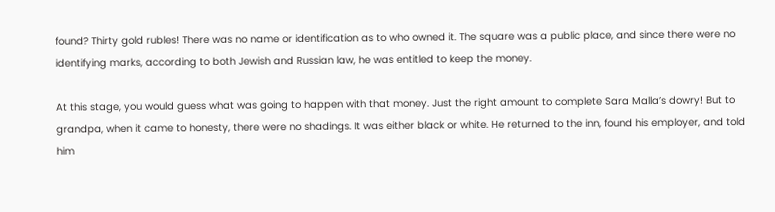found? Thirty gold rubles! There was no name or identification as to who owned it. The square was a public place, and since there were no identifying marks, according to both Jewish and Russian law, he was entitled to keep the money.

At this stage, you would guess what was going to happen with that money. Just the right amount to complete Sara Malla’s dowry! But to grandpa, when it came to honesty, there were no shadings. It was either black or white. He returned to the inn, found his employer, and told him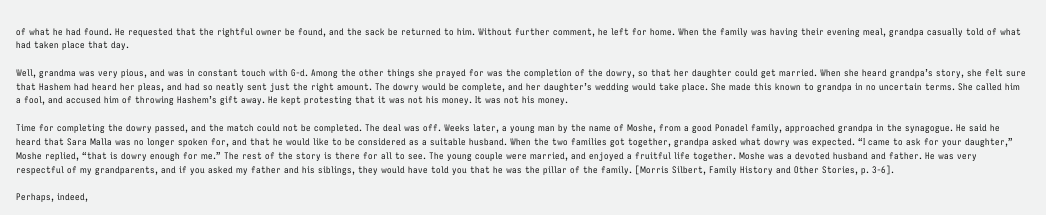of what he had found. He requested that the rightful owner be found, and the sack be returned to him. Without further comment, he left for home. When the family was having their evening meal, grandpa casually told of what had taken place that day.

Well, grandma was very pious, and was in constant touch with G-d. Among the other things she prayed for was the completion of the dowry, so that her daughter could get married. When she heard grandpa’s story, she felt sure that Hashem had heard her pleas, and had so neatly sent just the right amount. The dowry would be complete, and her daughter’s wedding would take place. She made this known to grandpa in no uncertain terms. She called him a fool, and accused him of throwing Hashem’s gift away. He kept protesting that it was not his money. It was not his money.

Time for completing the dowry passed, and the match could not be completed. The deal was off. Weeks later, a young man by the name of Moshe, from a good Ponadel family, approached grandpa in the synagogue. He said he heard that Sara Malla was no longer spoken for, and that he would like to be considered as a suitable husband. When the two families got together, grandpa asked what dowry was expected. “I came to ask for your daughter,” Moshe replied, “that is dowry enough for me.” The rest of the story is there for all to see. The young couple were married, and enjoyed a fruitful life together. Moshe was a devoted husband and father. He was very respectful of my grandparents, and if you asked my father and his siblings, they would have told you that he was the pillar of the family. [Morris Silbert, Family History and Other Stories, p. 3-6].

Perhaps, indeed,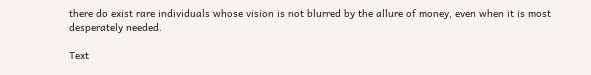there do exist rare individuals whose vision is not blurred by the allure of money, even when it is most desperately needed.

Text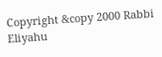Copyright &copy 2000 Rabbi Eliyahu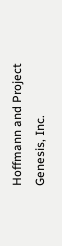Hoffmann and Project Genesis, Inc.